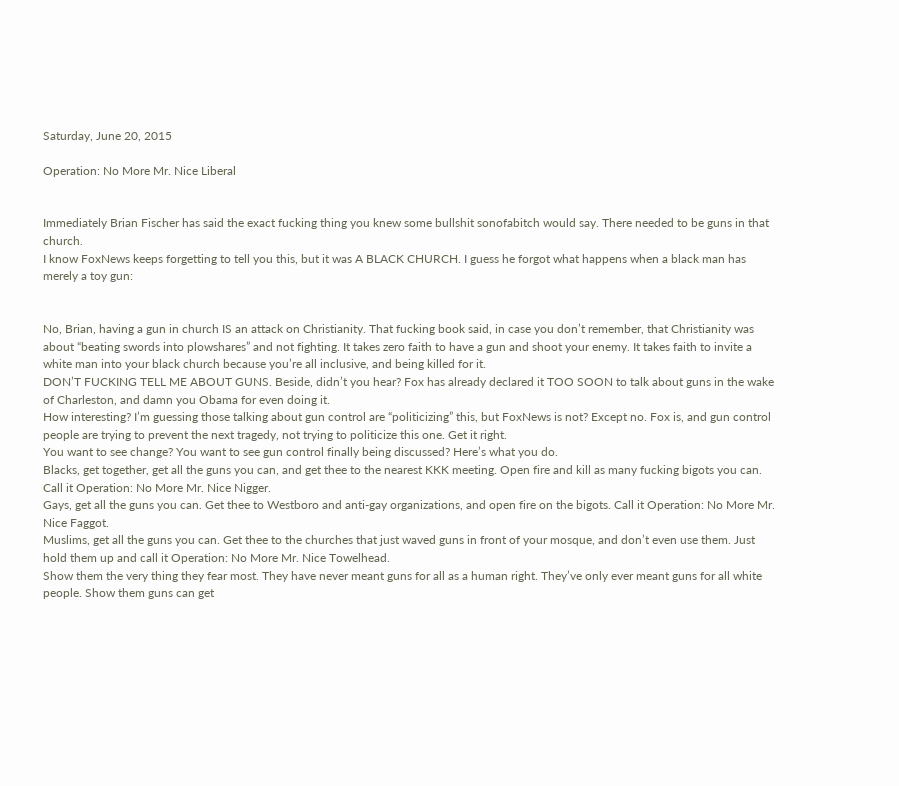Saturday, June 20, 2015

Operation: No More Mr. Nice Liberal


Immediately Brian Fischer has said the exact fucking thing you knew some bullshit sonofabitch would say. There needed to be guns in that church.
I know FoxNews keeps forgetting to tell you this, but it was A BLACK CHURCH. I guess he forgot what happens when a black man has merely a toy gun:


No, Brian, having a gun in church IS an attack on Christianity. That fucking book said, in case you don’t remember, that Christianity was about “beating swords into plowshares” and not fighting. It takes zero faith to have a gun and shoot your enemy. It takes faith to invite a white man into your black church because you’re all inclusive, and being killed for it.
DON’T FUCKING TELL ME ABOUT GUNS. Beside, didn’t you hear? Fox has already declared it TOO SOON to talk about guns in the wake of Charleston, and damn you Obama for even doing it.
How interesting? I’m guessing those talking about gun control are “politicizing” this, but FoxNews is not? Except no. Fox is, and gun control people are trying to prevent the next tragedy, not trying to politicize this one. Get it right.
You want to see change? You want to see gun control finally being discussed? Here’s what you do.
Blacks, get together, get all the guns you can, and get thee to the nearest KKK meeting. Open fire and kill as many fucking bigots you can. Call it Operation: No More Mr. Nice Nigger.
Gays, get all the guns you can. Get thee to Westboro and anti-gay organizations, and open fire on the bigots. Call it Operation: No More Mr. Nice Faggot.
Muslims, get all the guns you can. Get thee to the churches that just waved guns in front of your mosque, and don’t even use them. Just hold them up and call it Operation: No More Mr. Nice Towelhead.
Show them the very thing they fear most. They have never meant guns for all as a human right. They’ve only ever meant guns for all white people. Show them guns can get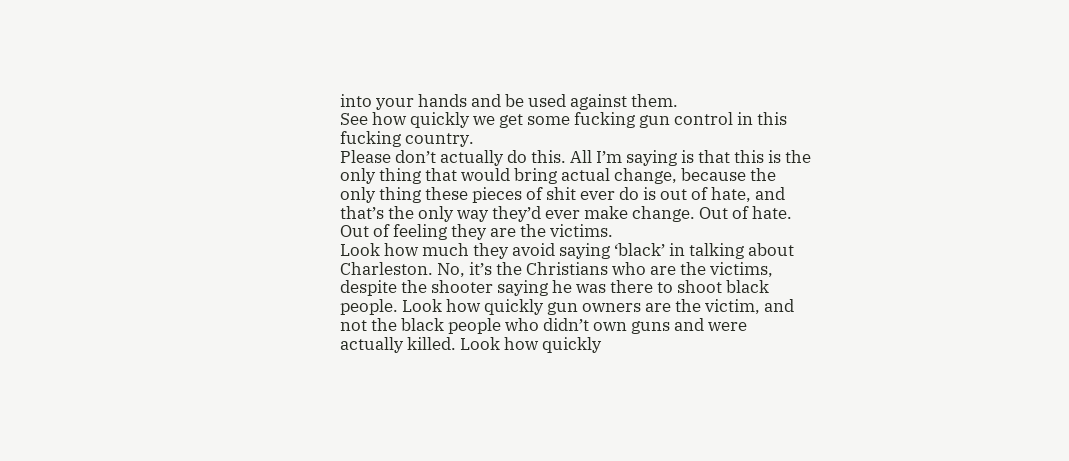into your hands and be used against them.
See how quickly we get some fucking gun control in this fucking country.
Please don’t actually do this. All I’m saying is that this is the only thing that would bring actual change, because the only thing these pieces of shit ever do is out of hate, and that’s the only way they’d ever make change. Out of hate. Out of feeling they are the victims.
Look how much they avoid saying ‘black’ in talking about Charleston. No, it’s the Christians who are the victims, despite the shooter saying he was there to shoot black people. Look how quickly gun owners are the victim, and not the black people who didn’t own guns and were actually killed. Look how quickly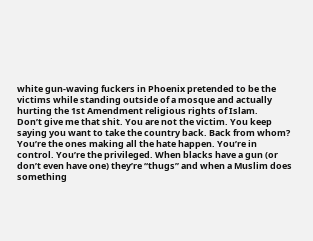white gun-waving fuckers in Phoenix pretended to be the victims while standing outside of a mosque and actually hurting the 1st Amendment religious rights of Islam.
Don’t give me that shit. You are not the victim. You keep saying you want to take the country back. Back from whom? You’re the ones making all the hate happen. You’re in control. You’re the privileged. When blacks have a gun (or don’t even have one) they’re “thugs” and when a Muslim does something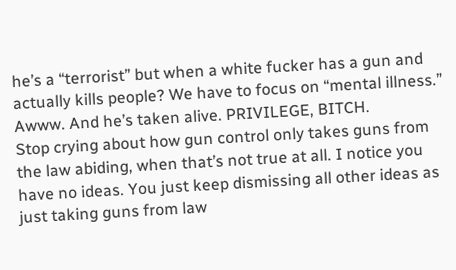he’s a “terrorist” but when a white fucker has a gun and actually kills people? We have to focus on “mental illness.” Awww. And he’s taken alive. PRIVILEGE, BITCH.
Stop crying about how gun control only takes guns from the law abiding, when that’s not true at all. I notice you have no ideas. You just keep dismissing all other ideas as just taking guns from law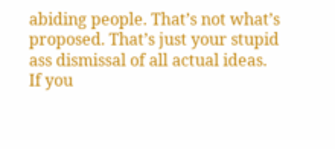abiding people. That’s not what’s proposed. That’s just your stupid ass dismissal of all actual ideas.
If you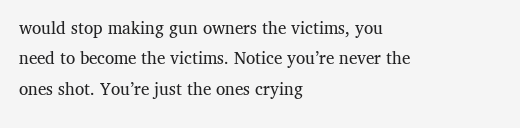would stop making gun owners the victims, you need to become the victims. Notice you’re never the ones shot. You’re just the ones crying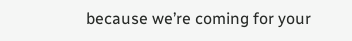because we’re coming for your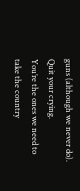guns (although we never do). Quit your crying.
You’re the ones we need to take the country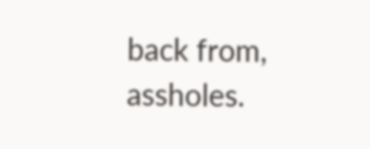back from, assholes.